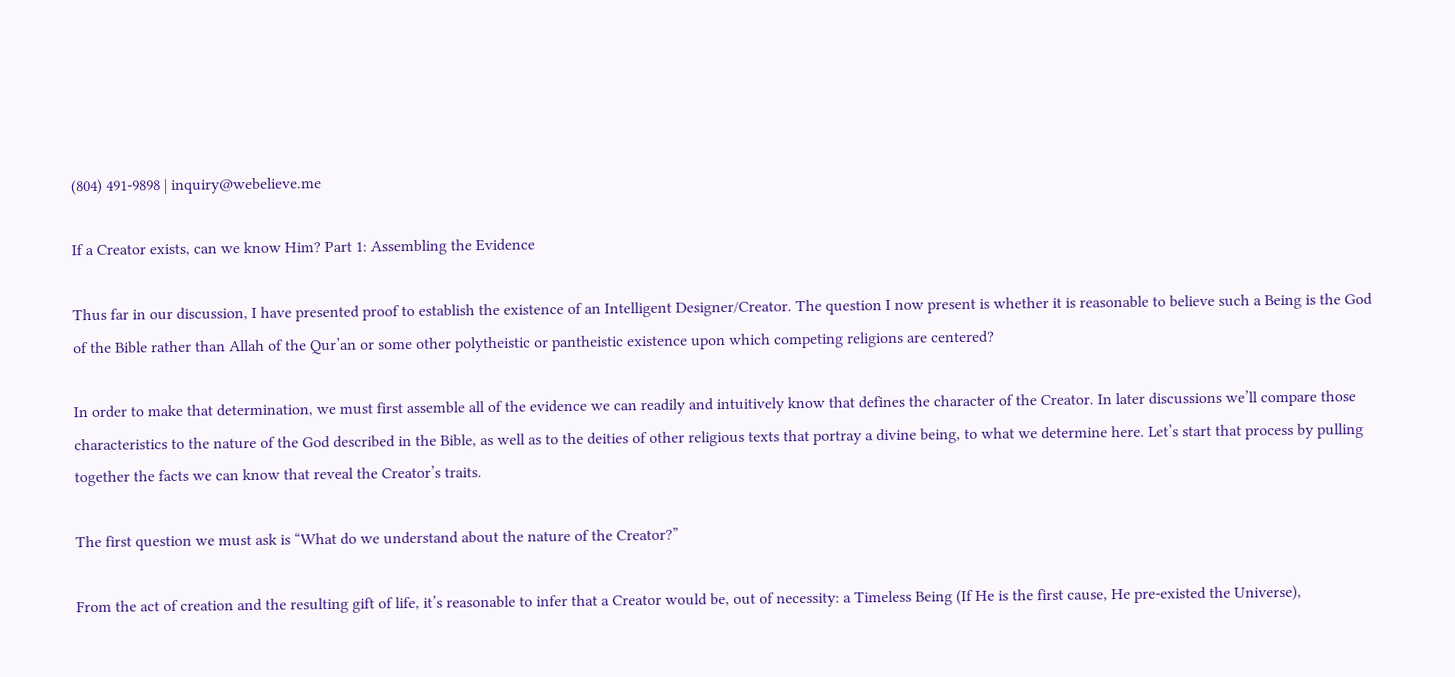(804) 491-9898 | inquiry@webelieve.me

If a Creator exists, can we know Him? Part 1: Assembling the Evidence

Thus far in our discussion, I have presented proof to establish the existence of an Intelligent Designer/Creator. The question I now present is whether it is reasonable to believe such a Being is the God of the Bible rather than Allah of the Qur’an or some other polytheistic or pantheistic existence upon which competing religions are centered?

In order to make that determination, we must first assemble all of the evidence we can readily and intuitively know that defines the character of the Creator. In later discussions we’ll compare those characteristics to the nature of the God described in the Bible, as well as to the deities of other religious texts that portray a divine being, to what we determine here. Let’s start that process by pulling together the facts we can know that reveal the Creator’s traits.

The first question we must ask is “What do we understand about the nature of the Creator?”

From the act of creation and the resulting gift of life, it’s reasonable to infer that a Creator would be, out of necessity: a Timeless Being (If He is the first cause, He pre-existed the Universe),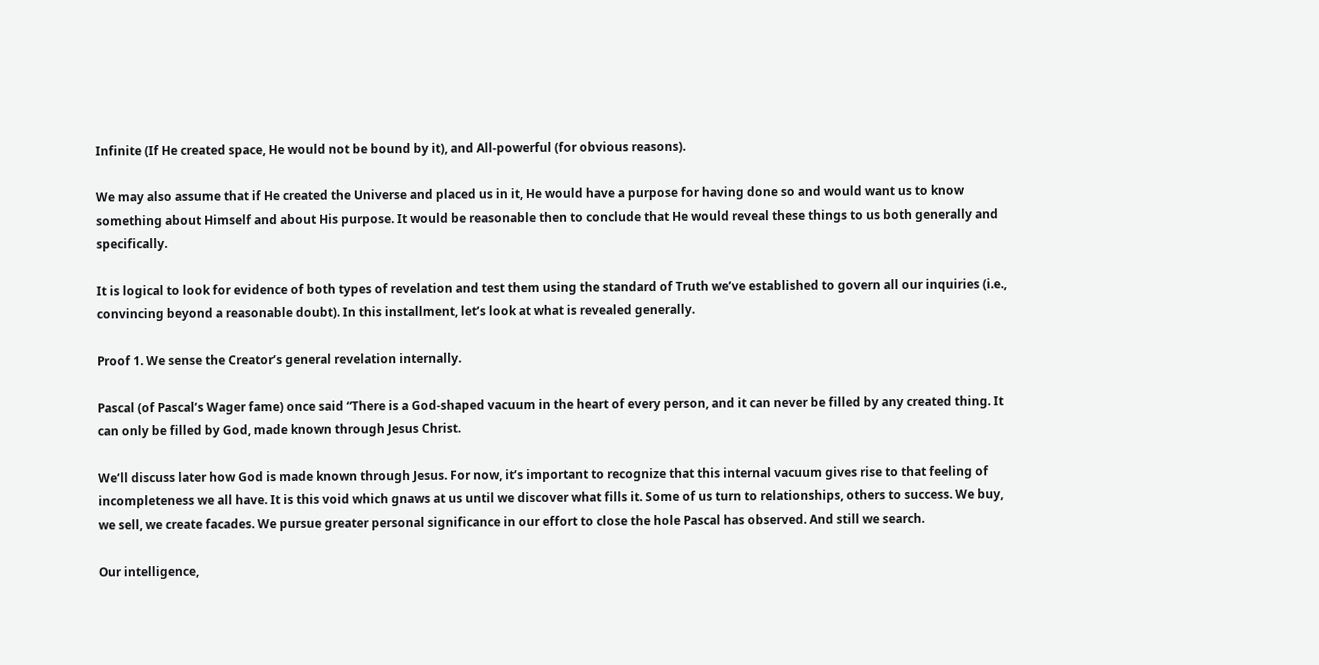Infinite (If He created space, He would not be bound by it), and All-powerful (for obvious reasons).

We may also assume that if He created the Universe and placed us in it, He would have a purpose for having done so and would want us to know something about Himself and about His purpose. It would be reasonable then to conclude that He would reveal these things to us both generally and specifically.

It is logical to look for evidence of both types of revelation and test them using the standard of Truth we’ve established to govern all our inquiries (i.e., convincing beyond a reasonable doubt). In this installment, let’s look at what is revealed generally.

Proof 1. We sense the Creator’s general revelation internally.

Pascal (of Pascal’s Wager fame) once said “There is a God-shaped vacuum in the heart of every person, and it can never be filled by any created thing. It can only be filled by God, made known through Jesus Christ.

We’ll discuss later how God is made known through Jesus. For now, it’s important to recognize that this internal vacuum gives rise to that feeling of incompleteness we all have. It is this void which gnaws at us until we discover what fills it. Some of us turn to relationships, others to success. We buy, we sell, we create facades. We pursue greater personal significance in our effort to close the hole Pascal has observed. And still we search.

Our intelligence,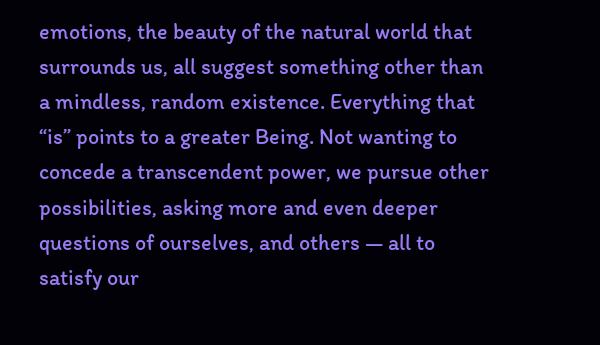emotions, the beauty of the natural world that surrounds us, all suggest something other than a mindless, random existence. Everything that “is” points to a greater Being. Not wanting to concede a transcendent power, we pursue other possibilities, asking more and even deeper questions of ourselves, and others — all to satisfy our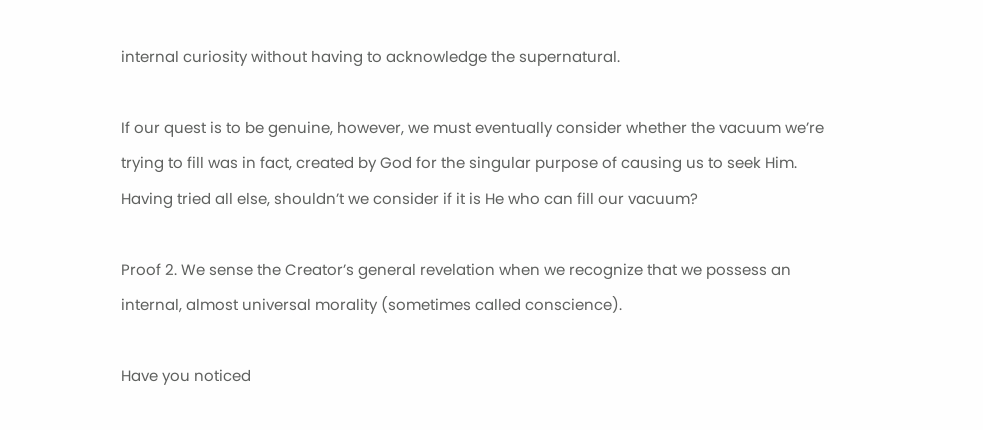internal curiosity without having to acknowledge the supernatural.

If our quest is to be genuine, however, we must eventually consider whether the vacuum we’re trying to fill was in fact, created by God for the singular purpose of causing us to seek Him. Having tried all else, shouldn’t we consider if it is He who can fill our vacuum?

Proof 2. We sense the Creator’s general revelation when we recognize that we possess an internal, almost universal morality (sometimes called conscience).

Have you noticed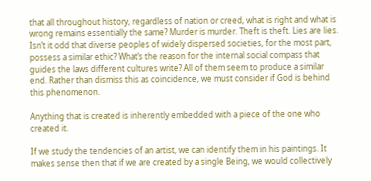that all throughout history, regardless of nation or creed, what is right and what is wrong remains essentially the same? Murder is murder. Theft is theft. Lies are lies. Isn’t it odd that diverse peoples of widely dispersed societies, for the most part, possess a similar ethic? What’s the reason for the internal social compass that guides the laws different cultures write? All of them seem to produce a similar end. Rather than dismiss this as coincidence, we must consider if God is behind this phenomenon.

Anything that is created is inherently embedded with a piece of the one who created it.

If we study the tendencies of an artist, we can identify them in his paintings. It makes sense then that if we are created by a single Being, we would collectively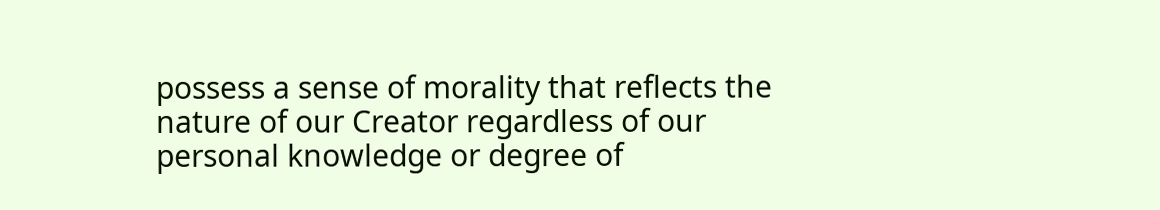possess a sense of morality that reflects the nature of our Creator regardless of our personal knowledge or degree of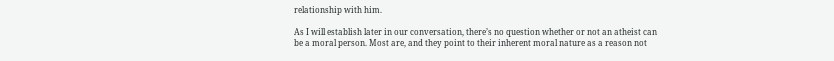relationship with him.

As I will establish later in our conversation, there’s no question whether or not an atheist can be a moral person. Most are, and they point to their inherent moral nature as a reason not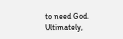to need God. Ultimately,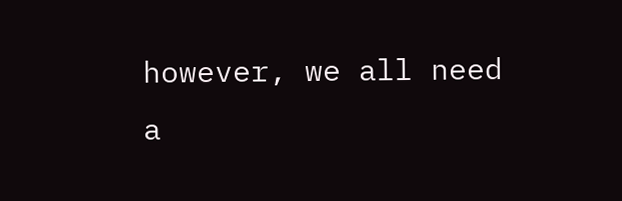however, we all need a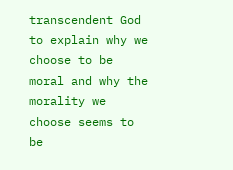transcendent God to explain why we choose to be moral and why the morality we choose seems to be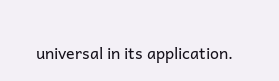universal in its application.